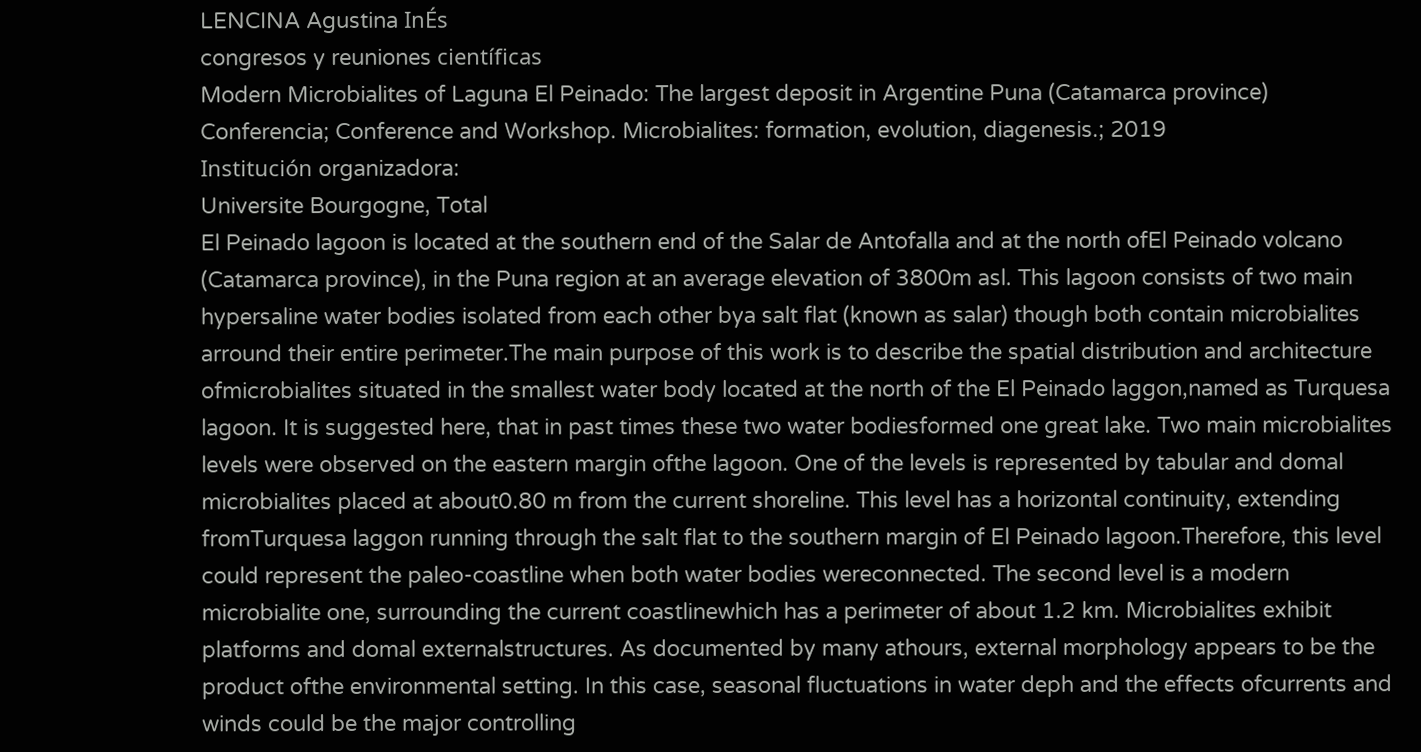LENCINA Agustina InÉs
congresos y reuniones científicas
Modern Microbialites of Laguna El Peinado: The largest deposit in Argentine Puna (Catamarca province)
Conferencia; Conference and Workshop. Microbialites: formation, evolution, diagenesis.; 2019
Institución organizadora:
Universite Bourgogne, Total
El Peinado lagoon is located at the southern end of the Salar de Antofalla and at the north ofEl Peinado volcano (Catamarca province), in the Puna region at an average elevation of 3800m asl. This lagoon consists of two main hypersaline water bodies isolated from each other bya salt flat (known as salar) though both contain microbialites arround their entire perimeter.The main purpose of this work is to describe the spatial distribution and architecture ofmicrobialites situated in the smallest water body located at the north of the El Peinado laggon,named as Turquesa lagoon. It is suggested here, that in past times these two water bodiesformed one great lake. Two main microbialites levels were observed on the eastern margin ofthe lagoon. One of the levels is represented by tabular and domal microbialites placed at about0.80 m from the current shoreline. This level has a horizontal continuity, extending fromTurquesa laggon running through the salt flat to the southern margin of El Peinado lagoon.Therefore, this level could represent the paleo-coastline when both water bodies wereconnected. The second level is a modern microbialite one, surrounding the current coastlinewhich has a perimeter of about 1.2 km. Microbialites exhibit platforms and domal externalstructures. As documented by many athours, external morphology appears to be the product ofthe environmental setting. In this case, seasonal fluctuations in water deph and the effects ofcurrents and winds could be the major controlling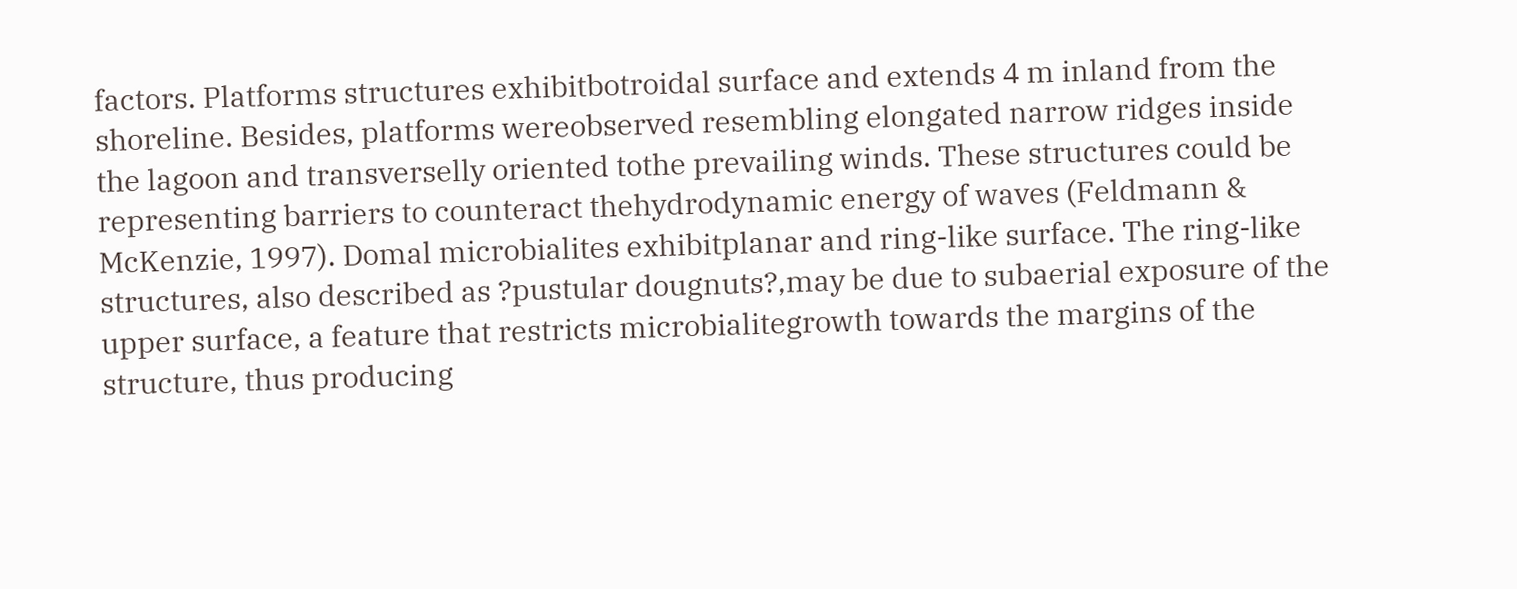factors. Platforms structures exhibitbotroidal surface and extends 4 m inland from the shoreline. Besides, platforms wereobserved resembling elongated narrow ridges inside the lagoon and transverselly oriented tothe prevailing winds. These structures could be representing barriers to counteract thehydrodynamic energy of waves (Feldmann & McKenzie, 1997). Domal microbialites exhibitplanar and ring-like surface. The ring-like structures, also described as ?pustular dougnuts?,may be due to subaerial exposure of the upper surface, a feature that restricts microbialitegrowth towards the margins of the structure, thus producing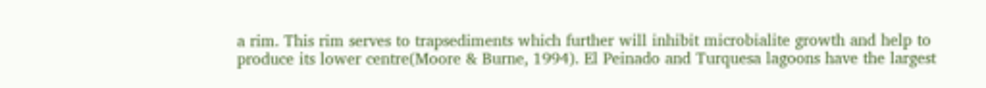a rim. This rim serves to trapsediments which further will inhibit microbialite growth and help to produce its lower centre(Moore & Burne, 1994). El Peinado and Turquesa lagoons have the largest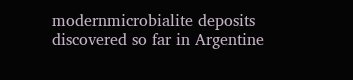modernmicrobialite deposits discovered so far in Argentine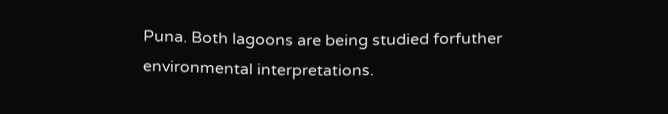Puna. Both lagoons are being studied forfuther environmental interpretations.